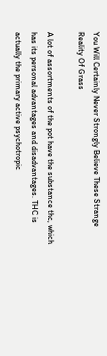You Will Certainly Never Strongly Believe These Strange Reality Of Grass

A lot of assortments of the pot have the substance thc, which has its personal advantages and disadvantages. THC is actually the primary active psychotropic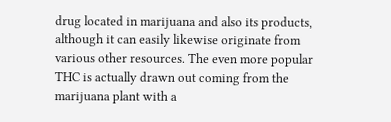drug located in marijuana and also its products, although it can easily likewise originate from various other resources. The even more popular THC is actually drawn out coming from the marijuana plant with a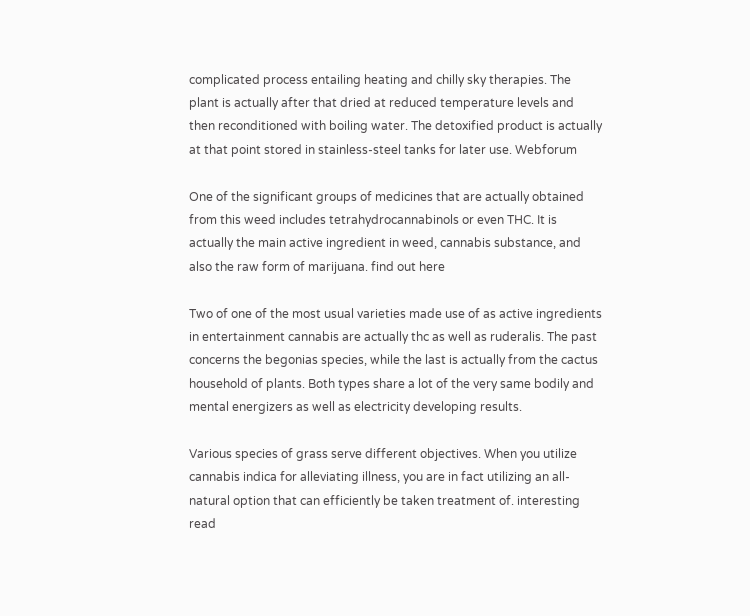complicated process entailing heating and chilly sky therapies. The plant is actually after that dried at reduced temperature levels and then reconditioned with boiling water. The detoxified product is actually at that point stored in stainless-steel tanks for later use. Webforum

One of the significant groups of medicines that are actually obtained from this weed includes tetrahydrocannabinols or even THC. It is actually the main active ingredient in weed, cannabis substance, and also the raw form of marijuana. find out here

Two of one of the most usual varieties made use of as active ingredients in entertainment cannabis are actually thc as well as ruderalis. The past concerns the begonias species, while the last is actually from the cactus household of plants. Both types share a lot of the very same bodily and mental energizers as well as electricity developing results.

Various species of grass serve different objectives. When you utilize cannabis indica for alleviating illness, you are in fact utilizing an all-natural option that can efficiently be taken treatment of. interesting read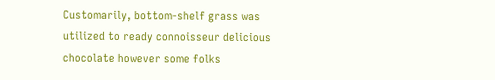Customarily, bottom-shelf grass was utilized to ready connoisseur delicious chocolate however some folks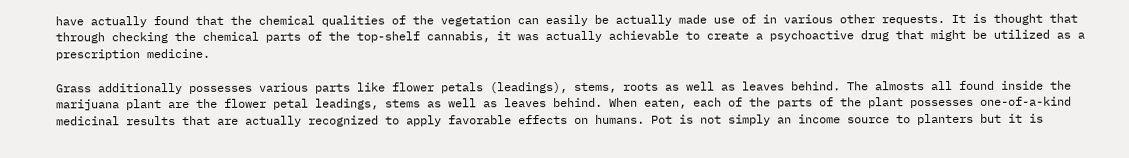have actually found that the chemical qualities of the vegetation can easily be actually made use of in various other requests. It is thought that through checking the chemical parts of the top-shelf cannabis, it was actually achievable to create a psychoactive drug that might be utilized as a prescription medicine.

Grass additionally possesses various parts like flower petals (leadings), stems, roots as well as leaves behind. The almosts all found inside the marijuana plant are the flower petal leadings, stems as well as leaves behind. When eaten, each of the parts of the plant possesses one-of-a-kind medicinal results that are actually recognized to apply favorable effects on humans. Pot is not simply an income source to planters but it is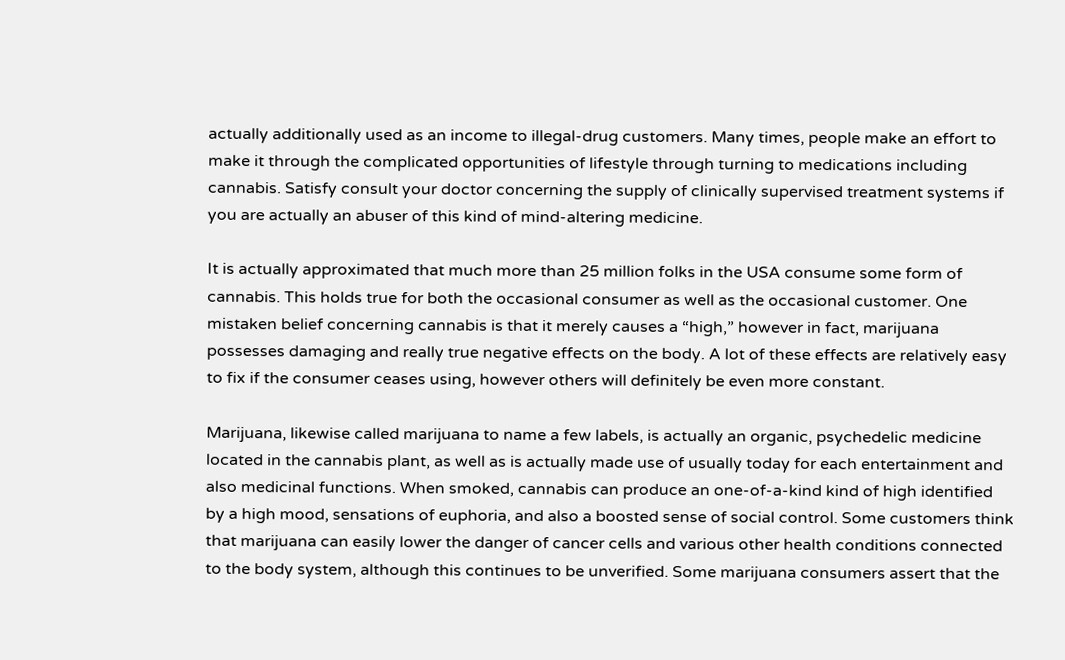actually additionally used as an income to illegal-drug customers. Many times, people make an effort to make it through the complicated opportunities of lifestyle through turning to medications including cannabis. Satisfy consult your doctor concerning the supply of clinically supervised treatment systems if you are actually an abuser of this kind of mind-altering medicine.

It is actually approximated that much more than 25 million folks in the USA consume some form of cannabis. This holds true for both the occasional consumer as well as the occasional customer. One mistaken belief concerning cannabis is that it merely causes a “high,” however in fact, marijuana possesses damaging and really true negative effects on the body. A lot of these effects are relatively easy to fix if the consumer ceases using, however others will definitely be even more constant.

Marijuana, likewise called marijuana to name a few labels, is actually an organic, psychedelic medicine located in the cannabis plant, as well as is actually made use of usually today for each entertainment and also medicinal functions. When smoked, cannabis can produce an one-of-a-kind kind of high identified by a high mood, sensations of euphoria, and also a boosted sense of social control. Some customers think that marijuana can easily lower the danger of cancer cells and various other health conditions connected to the body system, although this continues to be unverified. Some marijuana consumers assert that the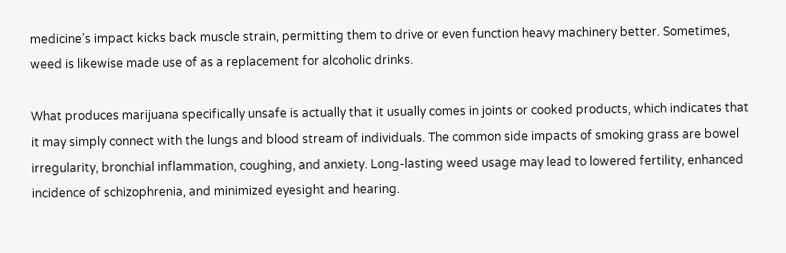medicine’s impact kicks back muscle strain, permitting them to drive or even function heavy machinery better. Sometimes, weed is likewise made use of as a replacement for alcoholic drinks.

What produces marijuana specifically unsafe is actually that it usually comes in joints or cooked products, which indicates that it may simply connect with the lungs and blood stream of individuals. The common side impacts of smoking grass are bowel irregularity, bronchial inflammation, coughing, and anxiety. Long-lasting weed usage may lead to lowered fertility, enhanced incidence of schizophrenia, and minimized eyesight and hearing.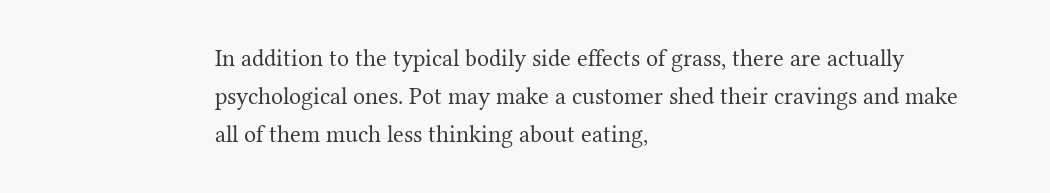In addition to the typical bodily side effects of grass, there are actually psychological ones. Pot may make a customer shed their cravings and make all of them much less thinking about eating,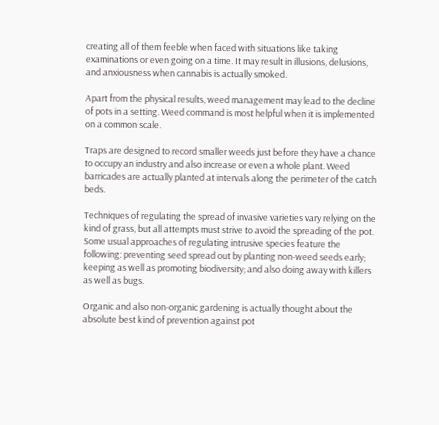creating all of them feeble when faced with situations like taking examinations or even going on a time. It may result in illusions, delusions, and anxiousness when cannabis is actually smoked.

Apart from the physical results, weed management may lead to the decline of pots in a setting. Weed command is most helpful when it is implemented on a common scale.

Traps are designed to record smaller weeds just before they have a chance to occupy an industry and also increase or even a whole plant. Weed barricades are actually planted at intervals along the perimeter of the catch beds.

Techniques of regulating the spread of invasive varieties vary relying on the kind of grass, but all attempts must strive to avoid the spreading of the pot. Some usual approaches of regulating intrusive species feature the following: preventing seed spread out by planting non-weed seeds early; keeping as well as promoting biodiversity; and also doing away with killers as well as bugs.

Organic and also non-organic gardening is actually thought about the absolute best kind of prevention against pot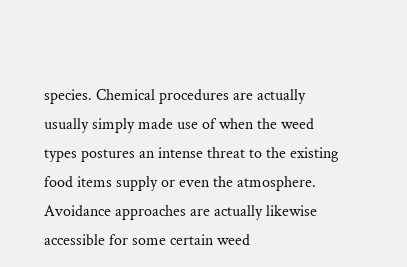species. Chemical procedures are actually usually simply made use of when the weed types postures an intense threat to the existing food items supply or even the atmosphere. Avoidance approaches are actually likewise accessible for some certain weed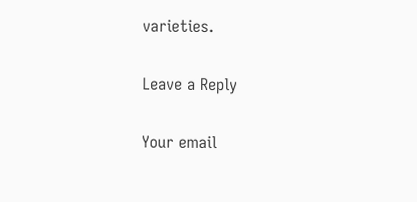varieties.

Leave a Reply

Your email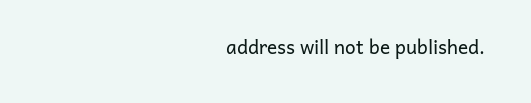address will not be published.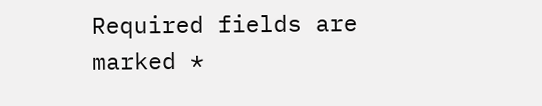Required fields are marked *